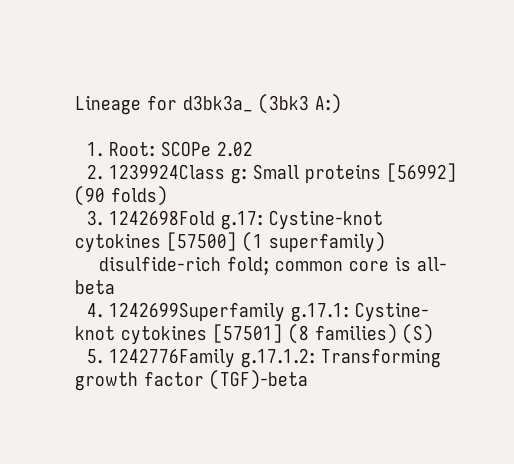Lineage for d3bk3a_ (3bk3 A:)

  1. Root: SCOPe 2.02
  2. 1239924Class g: Small proteins [56992] (90 folds)
  3. 1242698Fold g.17: Cystine-knot cytokines [57500] (1 superfamily)
    disulfide-rich fold; common core is all-beta
  4. 1242699Superfamily g.17.1: Cystine-knot cytokines [57501] (8 families) (S)
  5. 1242776Family g.17.1.2: Transforming growth factor (TGF)-beta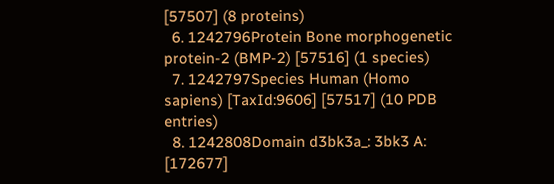[57507] (8 proteins)
  6. 1242796Protein Bone morphogenetic protein-2 (BMP-2) [57516] (1 species)
  7. 1242797Species Human (Homo sapiens) [TaxId:9606] [57517] (10 PDB entries)
  8. 1242808Domain d3bk3a_: 3bk3 A: [172677]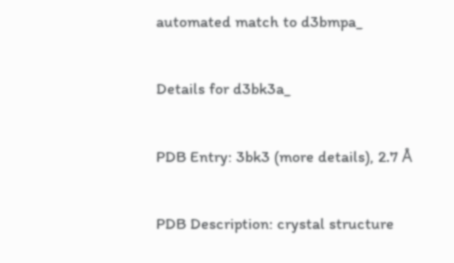automated match to d3bmpa_

Details for d3bk3a_

PDB Entry: 3bk3 (more details), 2.7 Å

PDB Description: crystal structure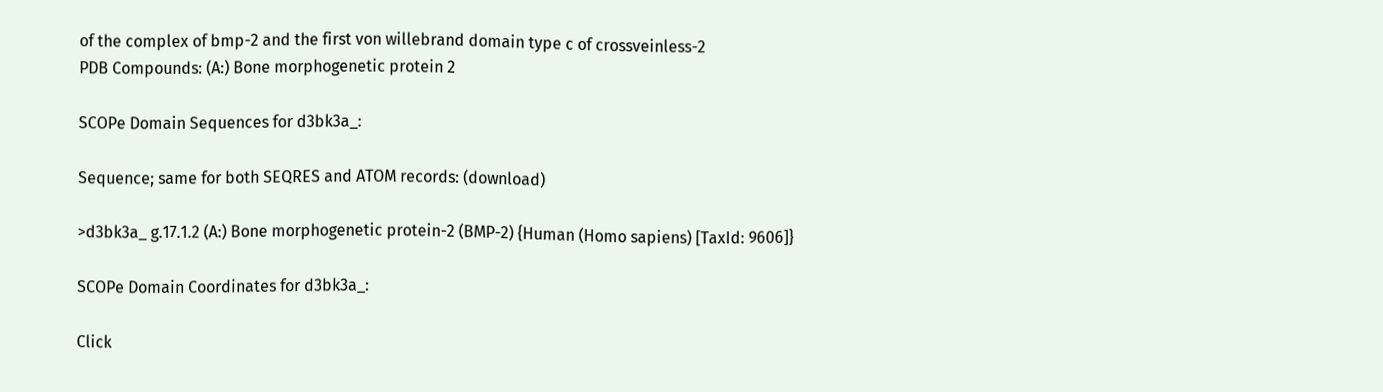of the complex of bmp-2 and the first von willebrand domain type c of crossveinless-2
PDB Compounds: (A:) Bone morphogenetic protein 2

SCOPe Domain Sequences for d3bk3a_:

Sequence; same for both SEQRES and ATOM records: (download)

>d3bk3a_ g.17.1.2 (A:) Bone morphogenetic protein-2 (BMP-2) {Human (Homo sapiens) [TaxId: 9606]}

SCOPe Domain Coordinates for d3bk3a_:

Click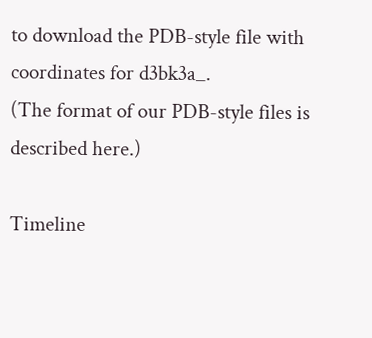to download the PDB-style file with coordinates for d3bk3a_.
(The format of our PDB-style files is described here.)

Timeline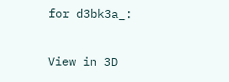for d3bk3a_:

View in 3D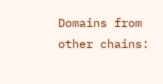Domains from other chains: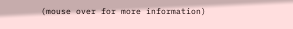(mouse over for more information)